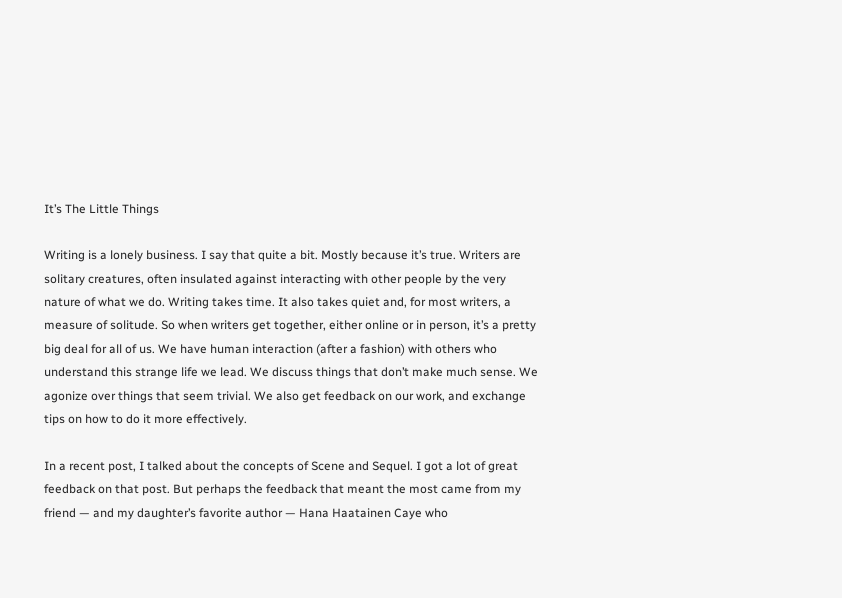It’s The Little Things

Writing is a lonely business. I say that quite a bit. Mostly because it’s true. Writers are solitary creatures, often insulated against interacting with other people by the very nature of what we do. Writing takes time. It also takes quiet and, for most writers, a measure of solitude. So when writers get together, either online or in person, it’s a pretty big deal for all of us. We have human interaction (after a fashion) with others who understand this strange life we lead. We discuss things that don’t make much sense. We agonize over things that seem trivial. We also get feedback on our work, and exchange tips on how to do it more effectively.

In a recent post, I talked about the concepts of Scene and Sequel. I got a lot of great feedback on that post. But perhaps the feedback that meant the most came from my friend — and my daughter’s favorite author — Hana Haatainen Caye who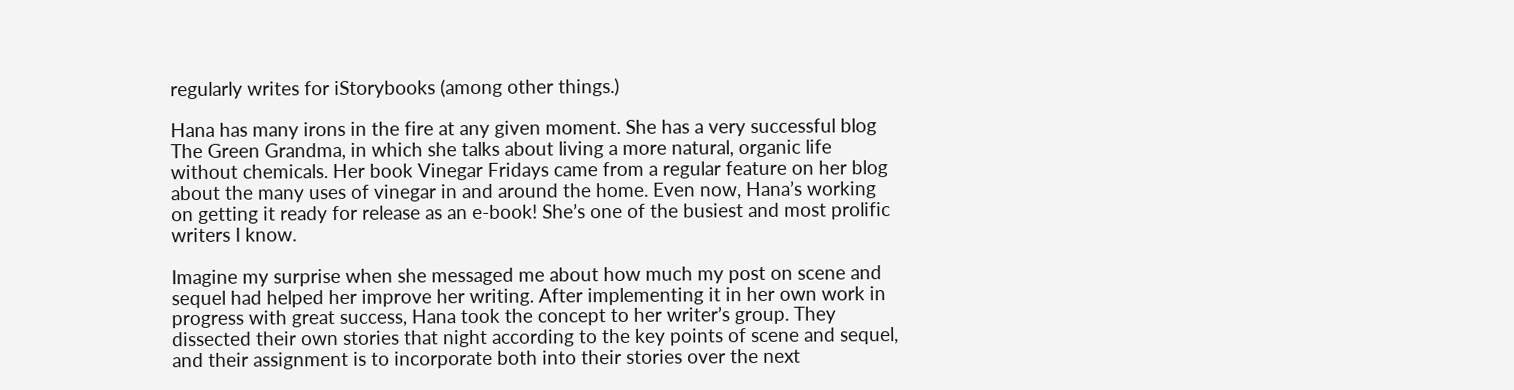regularly writes for iStorybooks (among other things.)

Hana has many irons in the fire at any given moment. She has a very successful blog The Green Grandma, in which she talks about living a more natural, organic life without chemicals. Her book Vinegar Fridays came from a regular feature on her blog about the many uses of vinegar in and around the home. Even now, Hana’s working on getting it ready for release as an e-book! She’s one of the busiest and most prolific writers I know.

Imagine my surprise when she messaged me about how much my post on scene and sequel had helped her improve her writing. After implementing it in her own work in progress with great success, Hana took the concept to her writer’s group. They dissected their own stories that night according to the key points of scene and sequel, and their assignment is to incorporate both into their stories over the next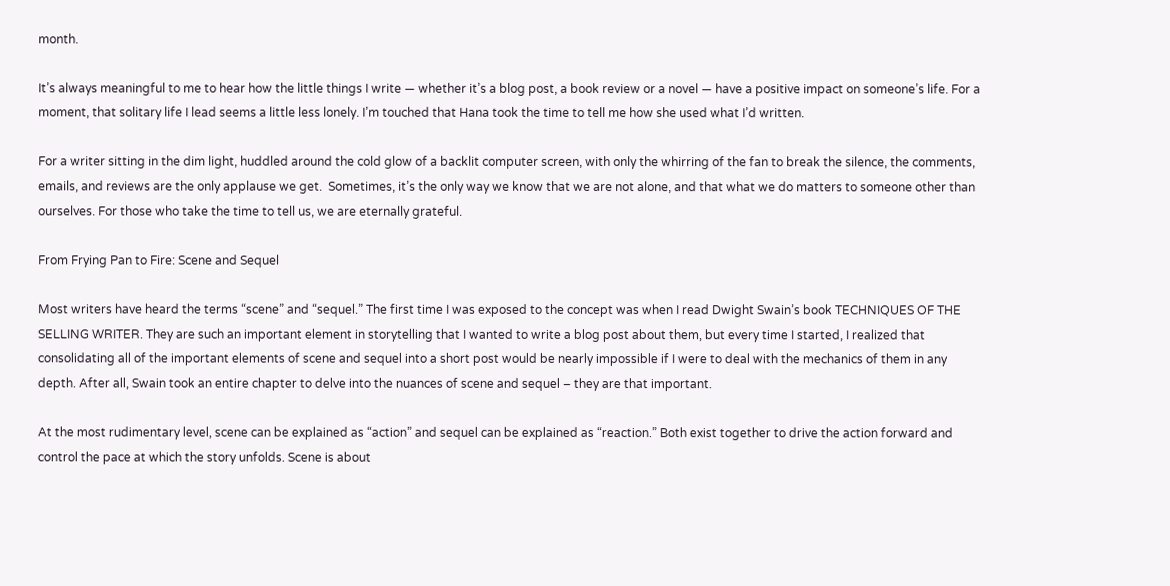month.

It’s always meaningful to me to hear how the little things I write — whether it’s a blog post, a book review or a novel — have a positive impact on someone’s life. For a moment, that solitary life I lead seems a little less lonely. I’m touched that Hana took the time to tell me how she used what I’d written.

For a writer sitting in the dim light, huddled around the cold glow of a backlit computer screen, with only the whirring of the fan to break the silence, the comments, emails, and reviews are the only applause we get.  Sometimes, it’s the only way we know that we are not alone, and that what we do matters to someone other than ourselves. For those who take the time to tell us, we are eternally grateful.

From Frying Pan to Fire: Scene and Sequel

Most writers have heard the terms “scene” and “sequel.” The first time I was exposed to the concept was when I read Dwight Swain’s book TECHNIQUES OF THE SELLING WRITER. They are such an important element in storytelling that I wanted to write a blog post about them, but every time I started, I realized that consolidating all of the important elements of scene and sequel into a short post would be nearly impossible if I were to deal with the mechanics of them in any depth. After all, Swain took an entire chapter to delve into the nuances of scene and sequel – they are that important.

At the most rudimentary level, scene can be explained as “action” and sequel can be explained as “reaction.” Both exist together to drive the action forward and control the pace at which the story unfolds. Scene is about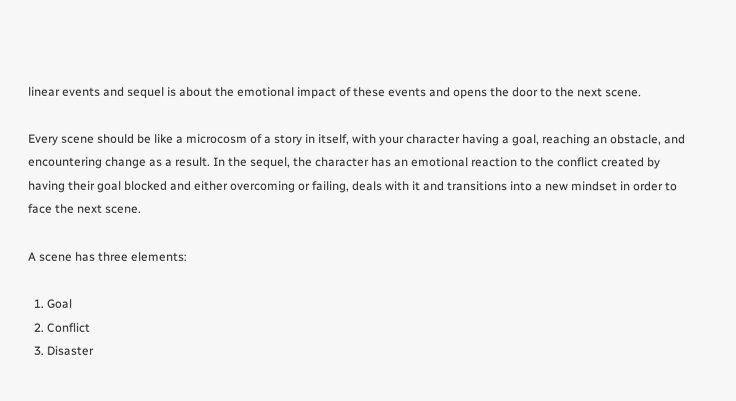linear events and sequel is about the emotional impact of these events and opens the door to the next scene.

Every scene should be like a microcosm of a story in itself, with your character having a goal, reaching an obstacle, and encountering change as a result. In the sequel, the character has an emotional reaction to the conflict created by having their goal blocked and either overcoming or failing, deals with it and transitions into a new mindset in order to face the next scene.

A scene has three elements:

  1. Goal
  2. Conflict
  3. Disaster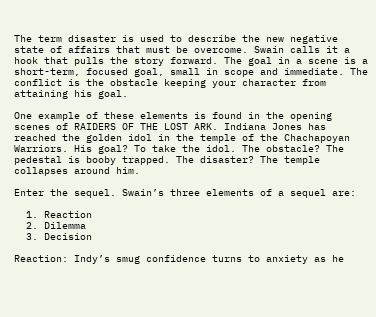The term disaster is used to describe the new negative state of affairs that must be overcome. Swain calls it a hook that pulls the story forward. The goal in a scene is a short-term, focused goal, small in scope and immediate. The conflict is the obstacle keeping your character from attaining his goal.

One example of these elements is found in the opening scenes of RAIDERS OF THE LOST ARK. Indiana Jones has reached the golden idol in the temple of the Chachapoyan Warriors. His goal? To take the idol. The obstacle? The pedestal is booby trapped. The disaster? The temple collapses around him.

Enter the sequel. Swain’s three elements of a sequel are:

  1. Reaction
  2. Dilemma
  3. Decision

Reaction: Indy’s smug confidence turns to anxiety as he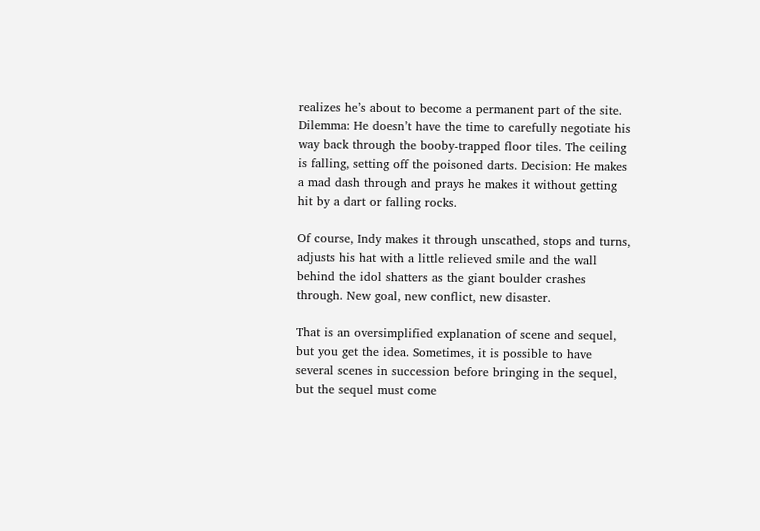realizes he’s about to become a permanent part of the site. Dilemma: He doesn’t have the time to carefully negotiate his way back through the booby-trapped floor tiles. The ceiling is falling, setting off the poisoned darts. Decision: He makes a mad dash through and prays he makes it without getting hit by a dart or falling rocks.

Of course, Indy makes it through unscathed, stops and turns, adjusts his hat with a little relieved smile and the wall behind the idol shatters as the giant boulder crashes through. New goal, new conflict, new disaster.

That is an oversimplified explanation of scene and sequel, but you get the idea. Sometimes, it is possible to have several scenes in succession before bringing in the sequel, but the sequel must come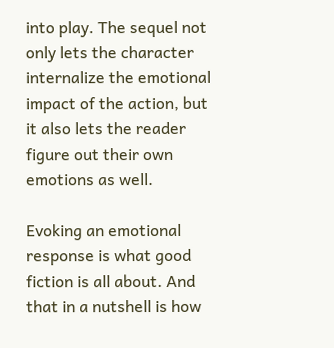into play. The sequel not only lets the character internalize the emotional impact of the action, but it also lets the reader figure out their own emotions as well.

Evoking an emotional response is what good fiction is all about. And that in a nutshell is how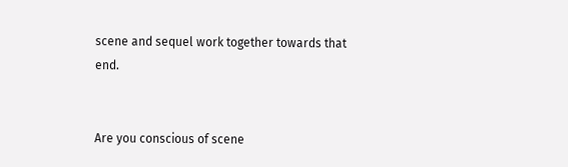scene and sequel work together towards that end.


Are you conscious of scene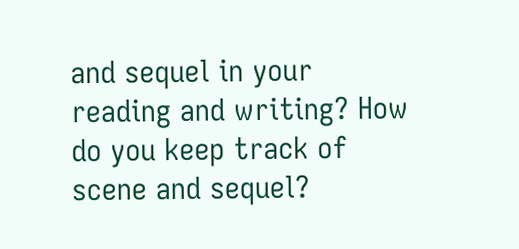and sequel in your reading and writing? How do you keep track of scene and sequel?